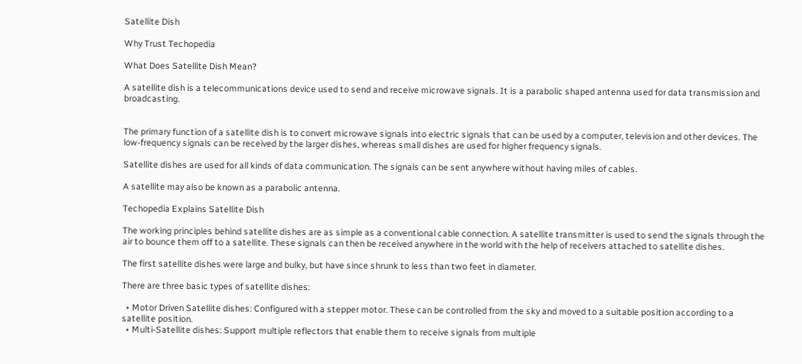Satellite Dish

Why Trust Techopedia

What Does Satellite Dish Mean?

A satellite dish is a telecommunications device used to send and receive microwave signals. It is a parabolic shaped antenna used for data transmission and broadcasting.


The primary function of a satellite dish is to convert microwave signals into electric signals that can be used by a computer, television and other devices. The low-frequency signals can be received by the larger dishes, whereas small dishes are used for higher frequency signals.

Satellite dishes are used for all kinds of data communication. The signals can be sent anywhere without having miles of cables.

A satellite may also be known as a parabolic antenna.

Techopedia Explains Satellite Dish

The working principles behind satellite dishes are as simple as a conventional cable connection. A satellite transmitter is used to send the signals through the air to bounce them off to a satellite. These signals can then be received anywhere in the world with the help of receivers attached to satellite dishes.

The first satellite dishes were large and bulky, but have since shrunk to less than two feet in diameter.

There are three basic types of satellite dishes:

  • Motor Driven Satellite dishes: Configured with a stepper motor. These can be controlled from the sky and moved to a suitable position according to a satellite position.
  • Multi-Satellite dishes: Support multiple reflectors that enable them to receive signals from multiple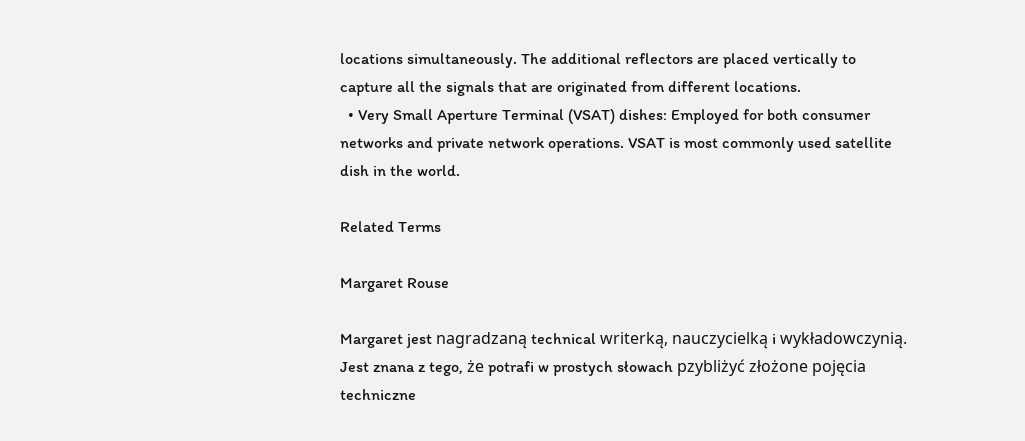locations simultaneously. The additional reflectors are placed vertically to capture all the signals that are originated from different locations.
  • Very Small Aperture Terminal (VSAT) dishes: Employed for both consumer networks and private network operations. VSAT is most commonly used satellite dish in the world.

Related Terms

Margaret Rouse

Margaret jest nagradzaną technical writerką, nauczycielką i wykładowczynią. Jest znana z tego, że potrafi w prostych słowach pzybliżyć złożone pojęcia techniczne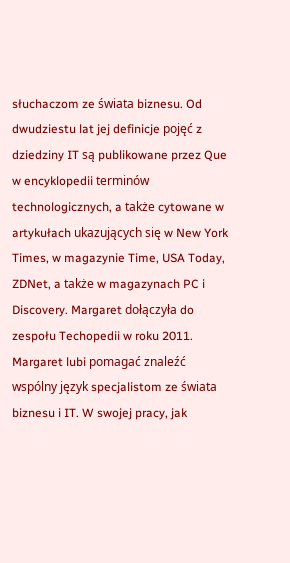słuchaczom ze świata biznesu. Od dwudziestu lat jej definicje pojęć z dziedziny IT są publikowane przez Que w encyklopedii terminów technologicznych, a także cytowane w artykułach ukazujących się w New York Times, w magazynie Time, USA Today, ZDNet, a także w magazynach PC i Discovery. Margaret dołączyła do zespołu Techopedii w roku 2011. Margaret lubi pomagać znaleźć wspólny język specjalistom ze świata biznesu i IT. W swojej pracy, jak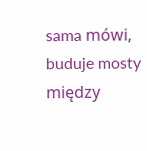sama mówi, buduje mosty między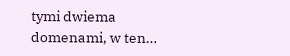tymi dwiema domenami, w ten…